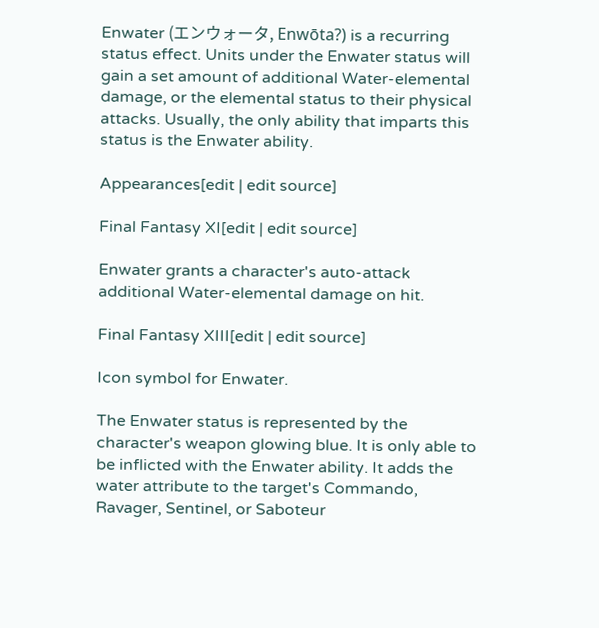Enwater (エンウォータ, Enwōta?) is a recurring status effect. Units under the Enwater status will gain a set amount of additional Water-elemental damage, or the elemental status to their physical attacks. Usually, the only ability that imparts this status is the Enwater ability.

Appearances[edit | edit source]

Final Fantasy XI[edit | edit source]

Enwater grants a character's auto-attack additional Water-elemental damage on hit.

Final Fantasy XIII[edit | edit source]

Icon symbol for Enwater.

The Enwater status is represented by the character's weapon glowing blue. It is only able to be inflicted with the Enwater ability. It adds the water attribute to the target's Commando, Ravager, Sentinel, or Saboteur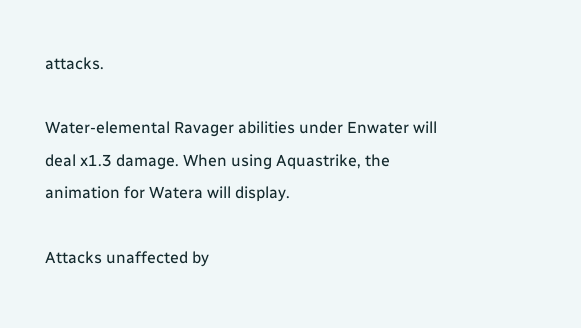attacks.

Water-elemental Ravager abilities under Enwater will deal x1.3 damage. When using Aquastrike, the animation for Watera will display.

Attacks unaffected by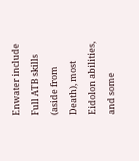Enwater include Full ATB skills (aside from Death), most Eidolon abilities, and some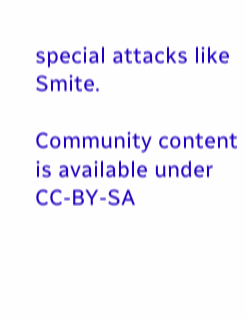special attacks like Smite.

Community content is available under CC-BY-SA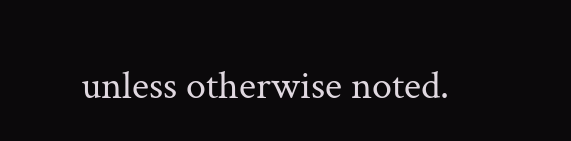unless otherwise noted.